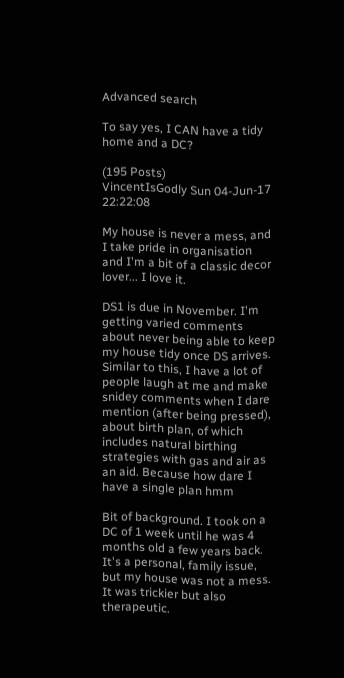Advanced search

To say yes, I CAN have a tidy home and a DC?

(195 Posts)
VincentIsGodly Sun 04-Jun-17 22:22:08

My house is never a mess, and I take pride in organisation and I'm a bit of a classic decor lover... I love it.

DS1 is due in November. I'm getting varied comments about never being able to keep my house tidy once DS arrives. Similar to this, I have a lot of people laugh at me and make snidey comments when I dare mention (after being pressed), about birth plan, of which includes natural birthing strategies with gas and air as an aid. Because how dare I have a single plan hmm

Bit of background. I took on a DC of 1 week until he was 4 months old a few years back. It's a personal, family issue, but my house was not a mess. It was trickier but also therapeutic.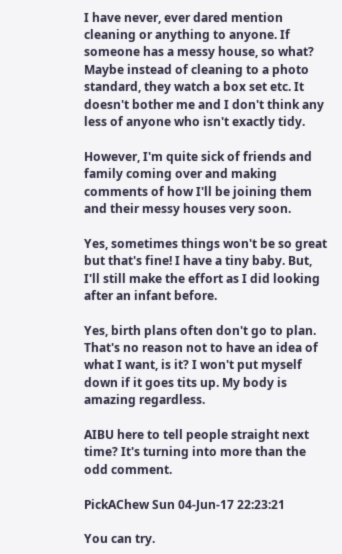I have never, ever dared mention cleaning or anything to anyone. If someone has a messy house, so what? Maybe instead of cleaning to a photo standard, they watch a box set etc. It doesn't bother me and I don't think any less of anyone who isn't exactly tidy.

However, I'm quite sick of friends and family coming over and making comments of how I'll be joining them and their messy houses very soon.

Yes, sometimes things won't be so great but that's fine! I have a tiny baby. But, I'll still make the effort as I did looking after an infant before.

Yes, birth plans often don't go to plan. That's no reason not to have an idea of what I want, is it? I won't put myself down if it goes tits up. My body is amazing regardless.

AIBU here to tell people straight next time? It's turning into more than the odd comment.

PickAChew Sun 04-Jun-17 22:23:21

You can try.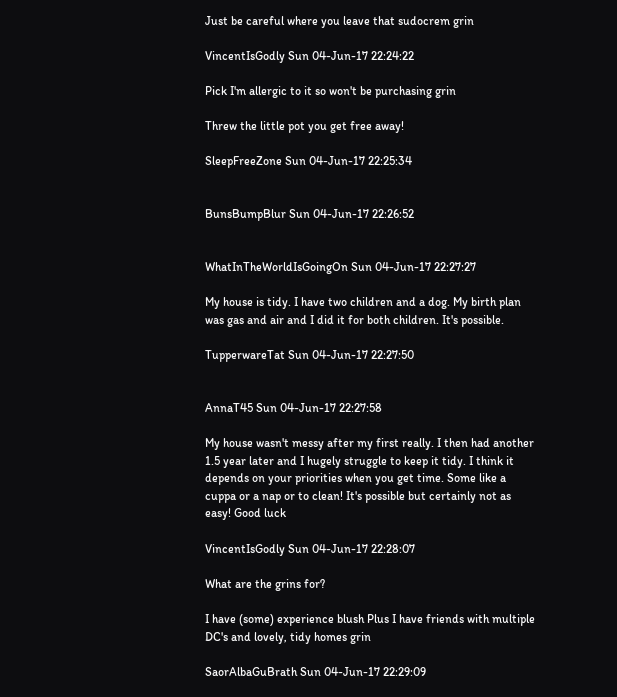Just be careful where you leave that sudocrem grin

VincentIsGodly Sun 04-Jun-17 22:24:22

Pick I'm allergic to it so won't be purchasing grin

Threw the little pot you get free away!

SleepFreeZone Sun 04-Jun-17 22:25:34


BunsBumpBlur Sun 04-Jun-17 22:26:52


WhatInTheWorldIsGoingOn Sun 04-Jun-17 22:27:27

My house is tidy. I have two children and a dog. My birth plan was gas and air and I did it for both children. It's possible.

TupperwareTat Sun 04-Jun-17 22:27:50


AnnaT45 Sun 04-Jun-17 22:27:58

My house wasn't messy after my first really. I then had another 1.5 year later and I hugely struggle to keep it tidy. I think it depends on your priorities when you get time. Some like a cuppa or a nap or to clean! It's possible but certainly not as easy! Good luck

VincentIsGodly Sun 04-Jun-17 22:28:07

What are the grins for?

I have (some) experience blush Plus I have friends with multiple DC's and lovely, tidy homes grin

SaorAlbaGuBrath Sun 04-Jun-17 22:29:09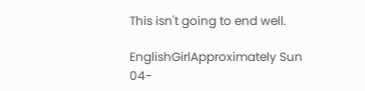This isn't going to end well.

EnglishGirlApproximately Sun 04-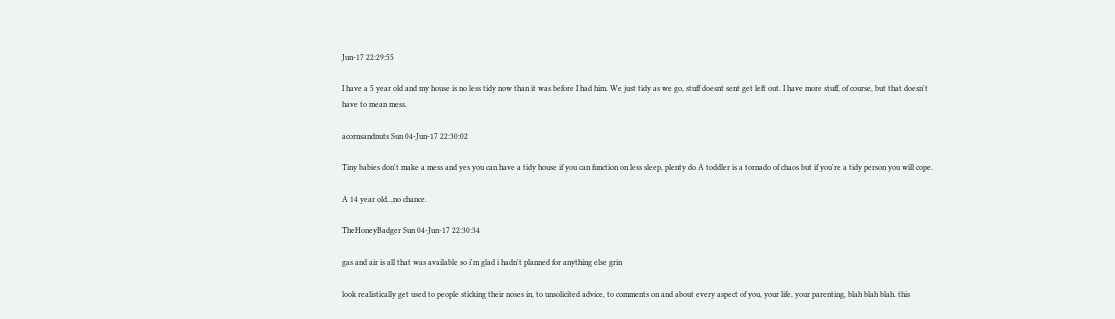Jun-17 22:29:55

I have a 5 year old and my house is no less tidy now than it was before I had him. We just tidy as we go, stuff doesnt sent get left out. I have more stuff, of course, but that doesn't have to mean mess.

acornsandnuts Sun 04-Jun-17 22:30:02

Tiny babies don't make a mess and yes you can have a tidy house if you can function on less sleep, plenty do A toddler is a tornado of chaos but if you're a tidy person you will cope.

A 14 year old..,no chance.

TheHoneyBadger Sun 04-Jun-17 22:30:34

gas and air is all that was available so i'm glad i hadn't planned for anything else grin

look realistically get used to people sticking their noses in, to unsolicited advice, to comments on and about every aspect of you, your life, your parenting, blah blah blah. this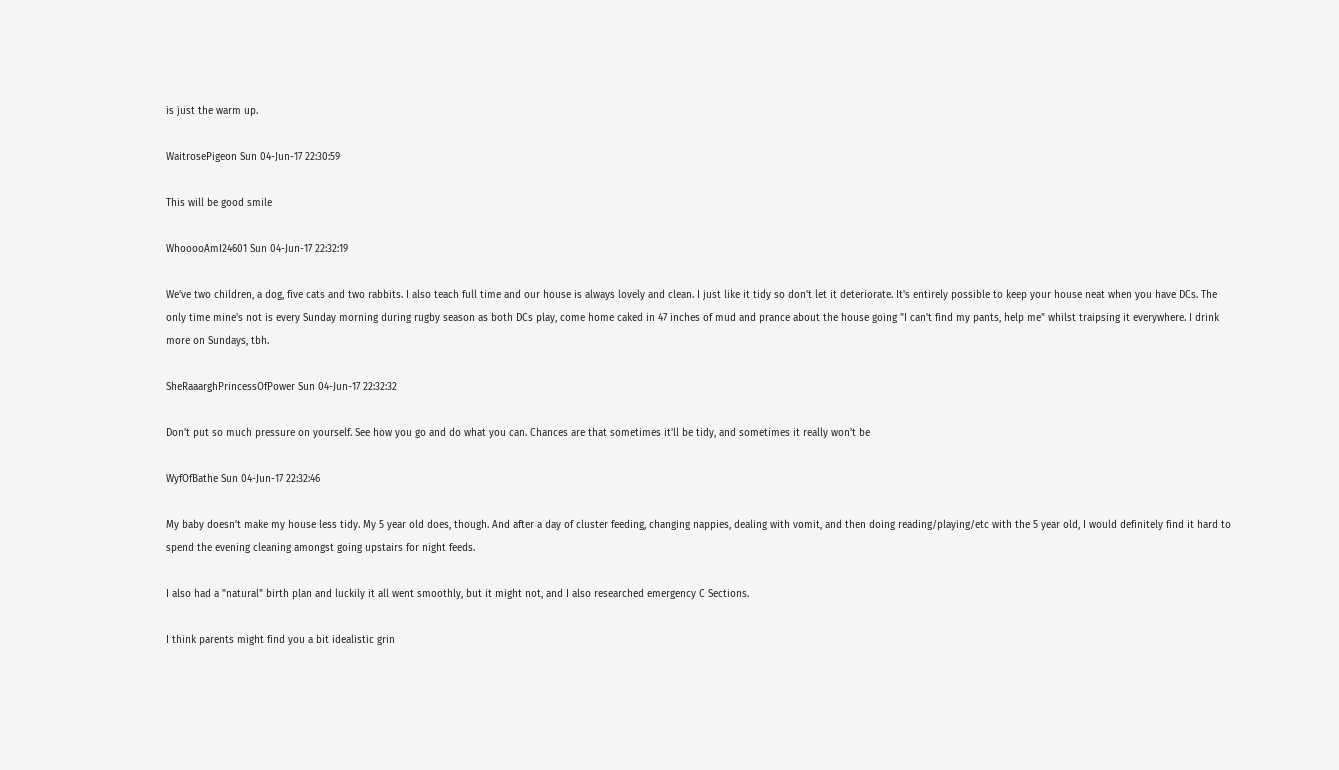is just the warm up.

WaitrosePigeon Sun 04-Jun-17 22:30:59

This will be good smile

WhooooAmI24601 Sun 04-Jun-17 22:32:19

We've two children, a dog, five cats and two rabbits. I also teach full time and our house is always lovely and clean. I just like it tidy so don't let it deteriorate. It's entirely possible to keep your house neat when you have DCs. The only time mine's not is every Sunday morning during rugby season as both DCs play, come home caked in 47 inches of mud and prance about the house going "I can't find my pants, help me" whilst traipsing it everywhere. I drink more on Sundays, tbh.

SheRaaarghPrincessOfPower Sun 04-Jun-17 22:32:32

Don't put so much pressure on yourself. See how you go and do what you can. Chances are that sometimes it'll be tidy, and sometimes it really won't be

WyfOfBathe Sun 04-Jun-17 22:32:46

My baby doesn't make my house less tidy. My 5 year old does, though. And after a day of cluster feeding, changing nappies, dealing with vomit, and then doing reading/playing/etc with the 5 year old, I would definitely find it hard to spend the evening cleaning amongst going upstairs for night feeds.

I also had a "natural" birth plan and luckily it all went smoothly, but it might not, and I also researched emergency C Sections.

I think parents might find you a bit idealistic grin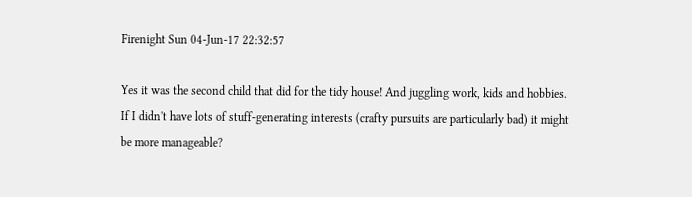Firenight Sun 04-Jun-17 22:32:57

Yes it was the second child that did for the tidy house! And juggling work, kids and hobbies. If I didn't have lots of stuff-generating interests (crafty pursuits are particularly bad) it might be more manageable?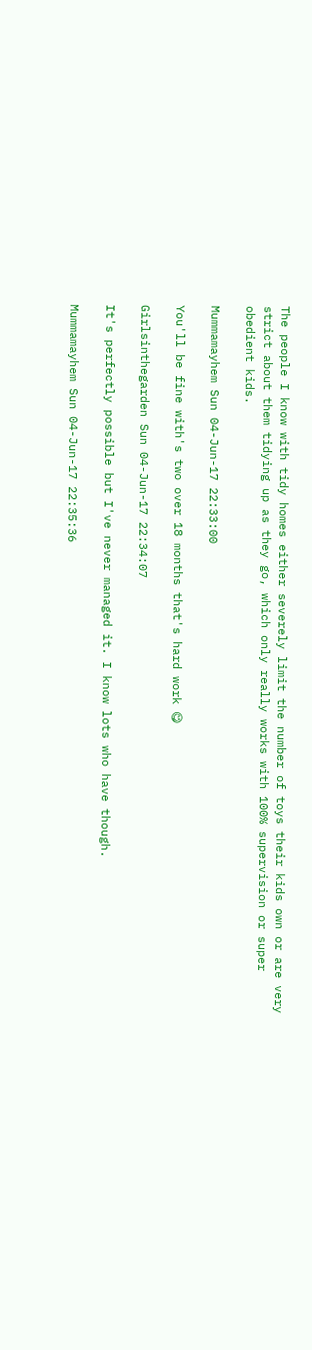The people I know with tidy homes either severely limit the number of toys their kids own or are very strict about them tidying up as they go, which only really works with 100% supervision or super obedient kids.

Mummamayhem Sun 04-Jun-17 22:33:00

You'll be fine with's two over 18 months that's hard work 😋

Girlsinthegarden Sun 04-Jun-17 22:34:07

It's perfectly possible but I've never managed it. I know lots who have though.

Mummamayhem Sun 04-Jun-17 22:35:36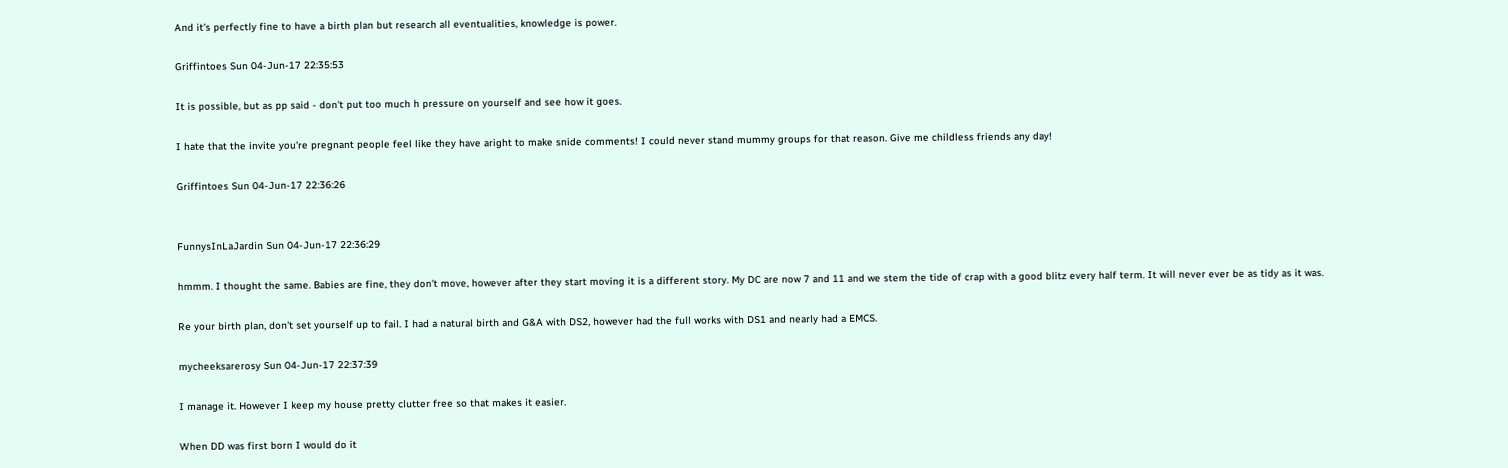And it's perfectly fine to have a birth plan but research all eventualities, knowledge is power.

Griffintoes Sun 04-Jun-17 22:35:53

It is possible, but as pp said - don't put too much h pressure on yourself and see how it goes.

I hate that the invite you're pregnant people feel like they have aright to make snide comments! I could never stand mummy groups for that reason. Give me childless friends any day!

Griffintoes Sun 04-Jun-17 22:36:26


FunnysInLaJardin Sun 04-Jun-17 22:36:29

hmmm. I thought the same. Babies are fine, they don't move, however after they start moving it is a different story. My DC are now 7 and 11 and we stem the tide of crap with a good blitz every half term. It will never ever be as tidy as it was.

Re your birth plan, don't set yourself up to fail. I had a natural birth and G&A with DS2, however had the full works with DS1 and nearly had a EMCS.

mycheeksarerosy Sun 04-Jun-17 22:37:39

I manage it. However I keep my house pretty clutter free so that makes it easier.

When DD was first born I would do it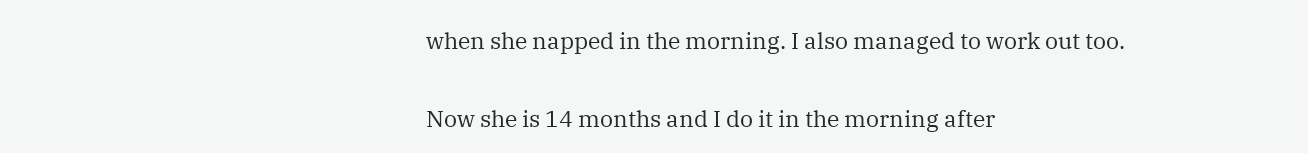when she napped in the morning. I also managed to work out too.

Now she is 14 months and I do it in the morning after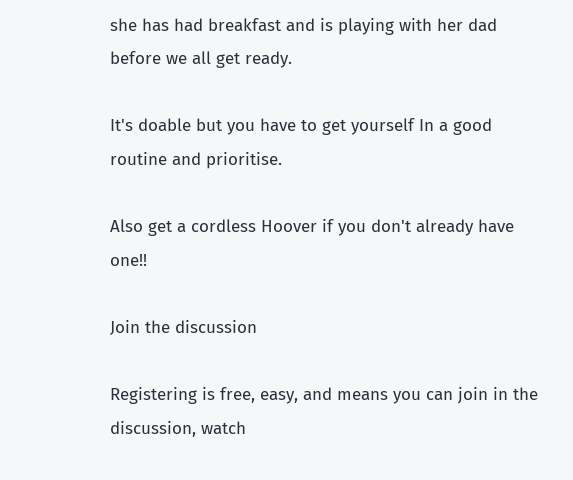she has had breakfast and is playing with her dad before we all get ready.

It's doable but you have to get yourself In a good routine and prioritise.

Also get a cordless Hoover if you don't already have one!!

Join the discussion

Registering is free, easy, and means you can join in the discussion, watch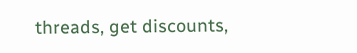threads, get discounts,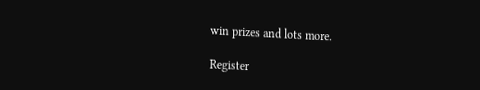win prizes and lots more.

Register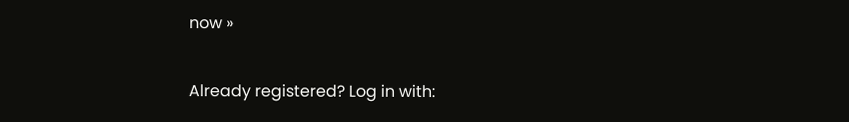now »

Already registered? Log in with: